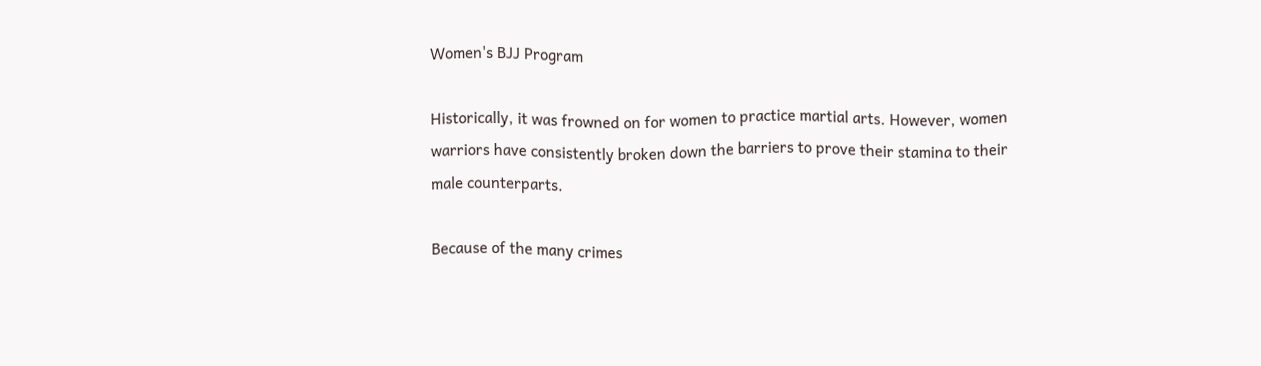Women's BJJ Program

Historically, it was frowned on for women to practice martial arts. However, women warriors have consistently broken down the barriers to prove their stamina to their male counterparts.

Because of the many crimes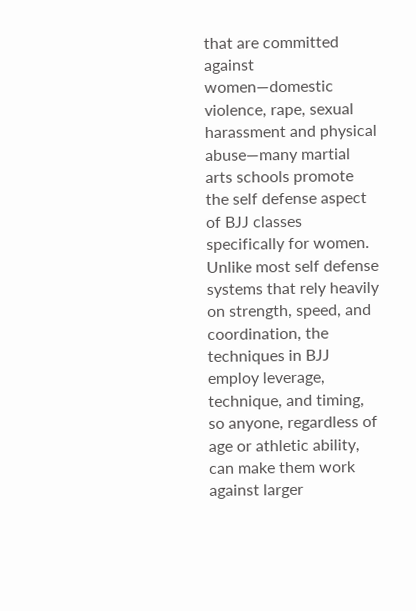that are committed against women—domestic violence, rape, sexual harassment and physical abuse—many martial arts schools promote the self defense aspect of BJJ classes specifically for women. Unlike most self defense systems that rely heavily on strength, speed, and coordination, the techniques in BJJ employ leverage, technique, and timing, so anyone, regardless of age or athletic ability, can make them work against larger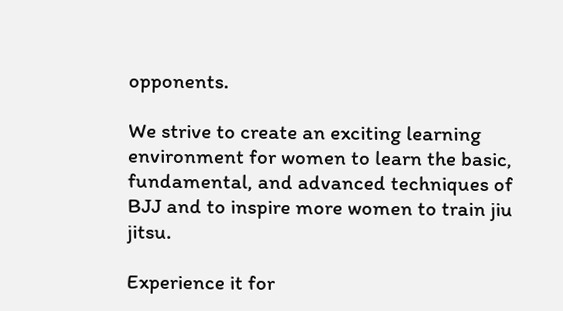opponents.

We strive to create an exciting learning environment for women to learn the basic, fundamental, and advanced techniques of BJJ and to inspire more women to train jiu jitsu.

Experience it for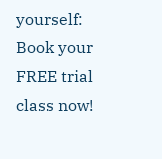yourself: Book your FREE trial class now!